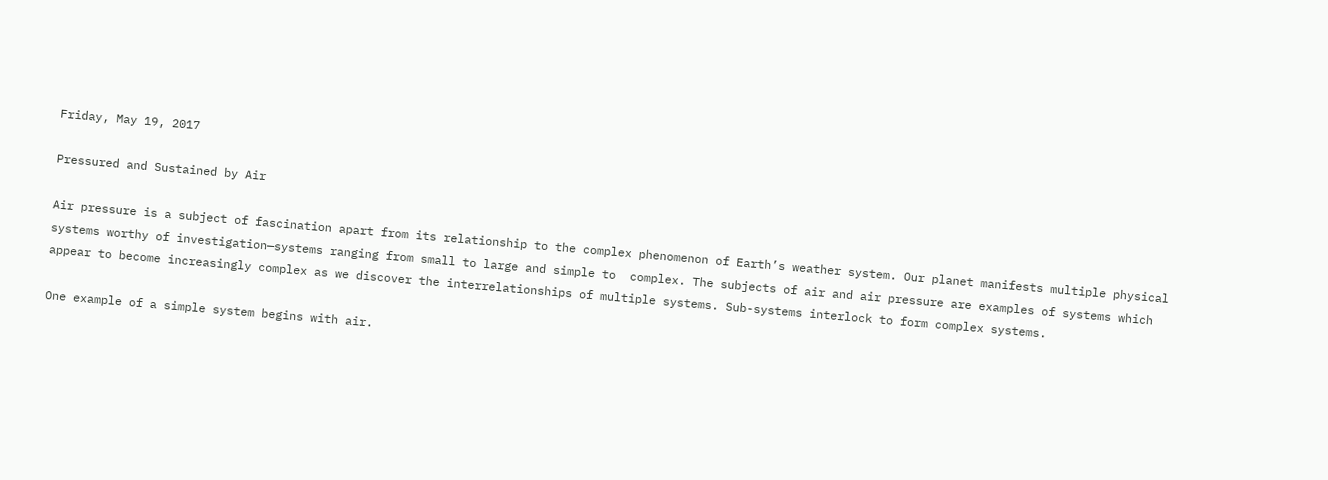Friday, May 19, 2017

Pressured and Sustained by Air

Air pressure is a subject of fascination apart from its relationship to the complex phenomenon of Earth’s weather system. Our planet manifests multiple physical systems worthy of investigation—systems ranging from small to large and simple to  complex. The subjects of air and air pressure are examples of systems which appear to become increasingly complex as we discover the interrelationships of multiple systems. Sub-systems interlock to form complex systems.

One example of a simple system begins with air.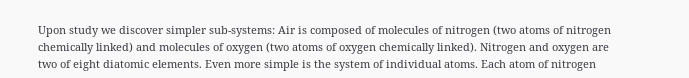Upon study we discover simpler sub-systems: Air is composed of molecules of nitrogen (two atoms of nitrogen chemically linked) and molecules of oxygen (two atoms of oxygen chemically linked). Nitrogen and oxygen are two of eight diatomic elements. Even more simple is the system of individual atoms. Each atom of nitrogen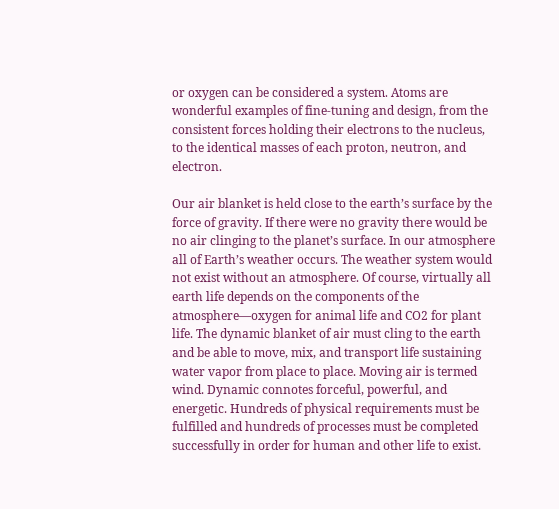or oxygen can be considered a system. Atoms are wonderful examples of fine-tuning and design, from the consistent forces holding their electrons to the nucleus, to the identical masses of each proton, neutron, and electron.

Our air blanket is held close to the earth’s surface by the force of gravity. If there were no gravity there would be no air clinging to the planet’s surface. In our atmosphere all of Earth’s weather occurs. The weather system would not exist without an atmosphere. Of course, virtually all earth life depends on the components of the atmosphere—oxygen for animal life and CO2 for plant life. The dynamic blanket of air must cling to the earth and be able to move, mix, and transport life sustaining water vapor from place to place. Moving air is termed wind. Dynamic connotes forceful, powerful, and energetic. Hundreds of physical requirements must be fulfilled and hundreds of processes must be completed successfully in order for human and other life to exist.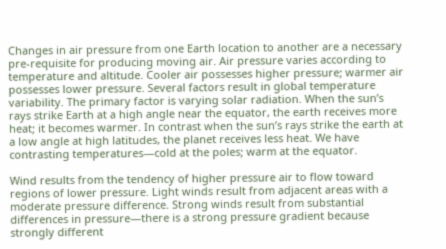Changes in air pressure from one Earth location to another are a necessary pre-requisite for producing moving air. Air pressure varies according to temperature and altitude. Cooler air possesses higher pressure; warmer air possesses lower pressure. Several factors result in global temperature variability. The primary factor is varying solar radiation. When the sun’s rays strike Earth at a high angle near the equator, the earth receives more heat; it becomes warmer. In contrast when the sun’s rays strike the earth at a low angle at high latitudes, the planet receives less heat. We have contrasting temperatures—cold at the poles; warm at the equator.

Wind results from the tendency of higher pressure air to flow toward regions of lower pressure. Light winds result from adjacent areas with a moderate pressure difference. Strong winds result from substantial differences in pressure—there is a strong pressure gradient because strongly different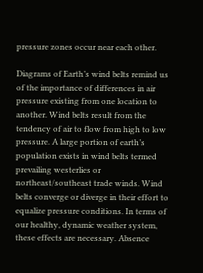pressure zones occur near each other.

Diagrams of Earth’s wind belts remind us of the importance of differences in air pressure existing from one location to another. Wind belts result from the tendency of air to flow from high to low pressure. A large portion of earth’s population exists in wind belts termed prevailing westerlies or northeast/southeast trade winds. Wind belts converge or diverge in their effort to equalize pressure conditions. In terms of our healthy, dynamic weather system, these effects are necessary. Absence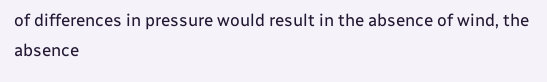of differences in pressure would result in the absence of wind, the absence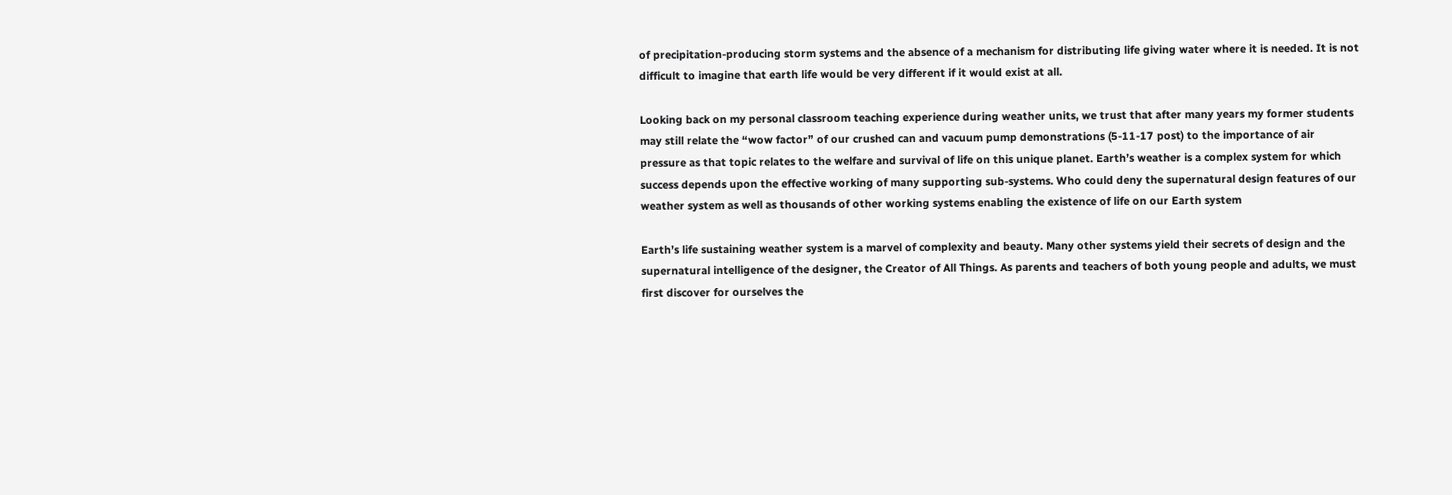of precipitation-producing storm systems and the absence of a mechanism for distributing life giving water where it is needed. It is not difficult to imagine that earth life would be very different if it would exist at all.

Looking back on my personal classroom teaching experience during weather units, we trust that after many years my former students may still relate the “wow factor” of our crushed can and vacuum pump demonstrations (5-11-17 post) to the importance of air pressure as that topic relates to the welfare and survival of life on this unique planet. Earth’s weather is a complex system for which success depends upon the effective working of many supporting sub-systems. Who could deny the supernatural design features of our weather system as well as thousands of other working systems enabling the existence of life on our Earth system

Earth’s life sustaining weather system is a marvel of complexity and beauty. Many other systems yield their secrets of design and the supernatural intelligence of the designer, the Creator of All Things. As parents and teachers of both young people and adults, we must first discover for ourselves the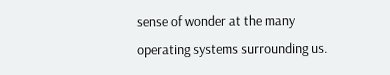sense of wonder at the many operating systems surrounding us.